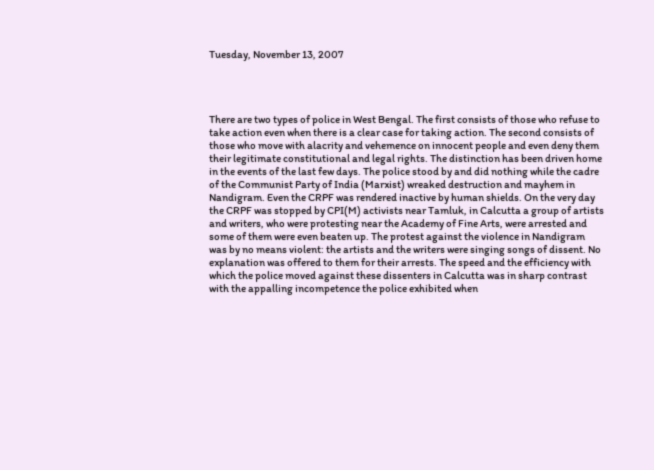Tuesday, November 13, 2007




There are two types of police in West Bengal. The first consists of those who refuse to take action even when there is a clear case for taking action. The second consists of those who move with alacrity and vehemence on innocent people and even deny them their legitimate constitutional and legal rights. The distinction has been driven home in the events of the last few days. The police stood by and did nothing while the cadre of the Communist Party of India (Marxist) wreaked destruction and mayhem in Nandigram. Even the CRPF was rendered inactive by human shields. On the very day the CRPF was stopped by CPI(M) activists near Tamluk, in Calcutta a group of artists and writers, who were protesting near the Academy of Fine Arts, were arrested and some of them were even beaten up. The protest against the violence in Nandigram was by no means violent: the artists and the writers were singing songs of dissent. No explanation was offered to them for their arrests. The speed and the efficiency with which the police moved against these dissenters in Calcutta was in sharp contrast with the appalling incompetence the police exhibited when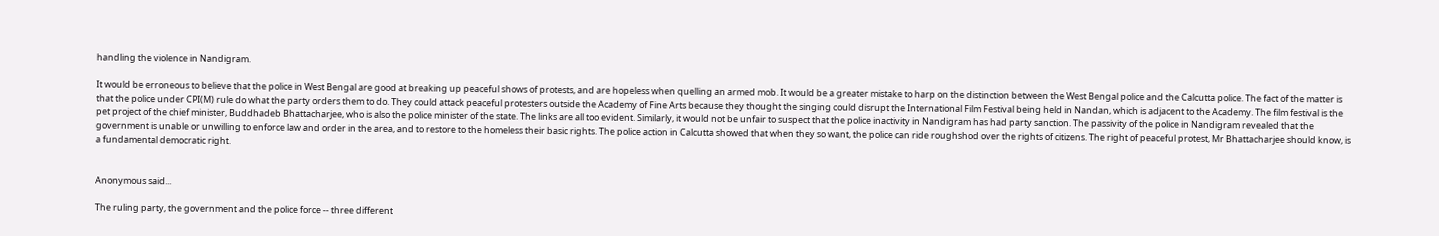handling the violence in Nandigram.

It would be erroneous to believe that the police in West Bengal are good at breaking up peaceful shows of protests, and are hopeless when quelling an armed mob. It would be a greater mistake to harp on the distinction between the West Bengal police and the Calcutta police. The fact of the matter is that the police under CPI(M) rule do what the party orders them to do. They could attack peaceful protesters outside the Academy of Fine Arts because they thought the singing could disrupt the International Film Festival being held in Nandan, which is adjacent to the Academy. The film festival is the pet project of the chief minister, Buddhadeb Bhattacharjee, who is also the police minister of the state. The links are all too evident. Similarly, it would not be unfair to suspect that the police inactivity in Nandigram has had party sanction. The passivity of the police in Nandigram revealed that the government is unable or unwilling to enforce law and order in the area, and to restore to the homeless their basic rights. The police action in Calcutta showed that when they so want, the police can ride roughshod over the rights of citizens. The right of peaceful protest, Mr Bhattacharjee should know, is a fundamental democratic right.


Anonymous said...

The ruling party, the government and the police force -- three different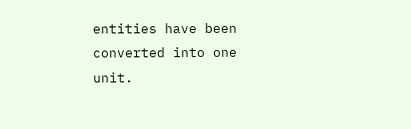entities have been converted into one unit.